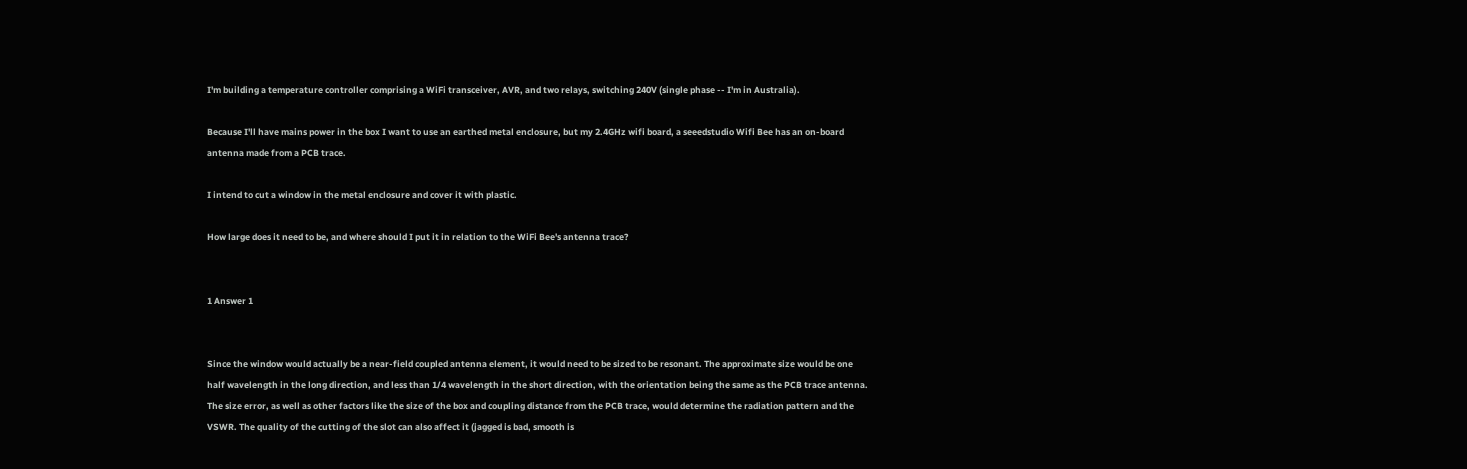I'm building a temperature controller comprising a WiFi transceiver, AVR, and two relays, switching 240V (single phase -- I'm in Australia).

Because I'll have mains power in the box I want to use an earthed metal enclosure, but my 2.4GHz wifi board, a seeedstudio Wifi Bee has an on-board antenna made from a PCB trace.

I intend to cut a window in the metal enclosure and cover it with plastic.

How large does it need to be, and where should I put it in relation to the WiFi Bee's antenna trace?


1 Answer 1


Since the window would actually be a near-field coupled antenna element, it would need to be sized to be resonant. The approximate size would be one half wavelength in the long direction, and less than 1/4 wavelength in the short direction, with the orientation being the same as the PCB trace antenna. The size error, as well as other factors like the size of the box and coupling distance from the PCB trace, would determine the radiation pattern and the VSWR. The quality of the cutting of the slot can also affect it (jagged is bad, smooth is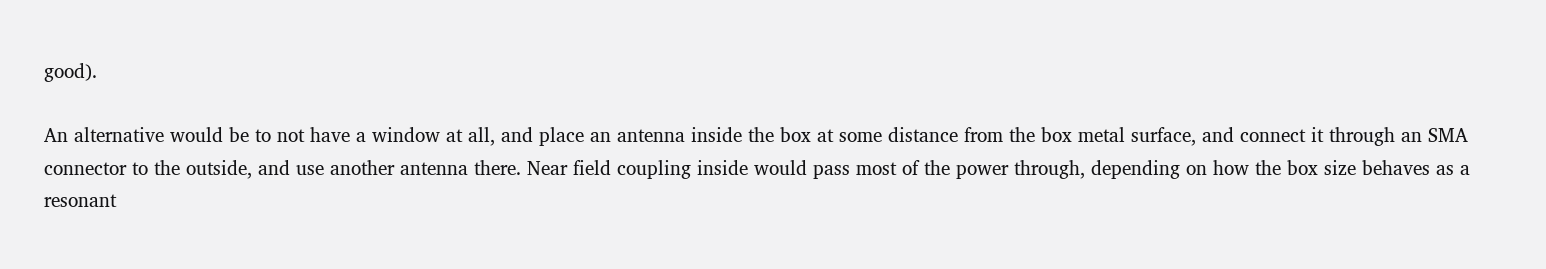good).

An alternative would be to not have a window at all, and place an antenna inside the box at some distance from the box metal surface, and connect it through an SMA connector to the outside, and use another antenna there. Near field coupling inside would pass most of the power through, depending on how the box size behaves as a resonant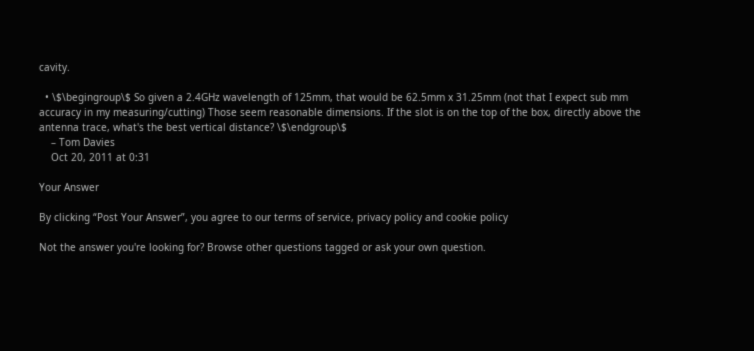cavity.

  • \$\begingroup\$ So given a 2.4GHz wavelength of 125mm, that would be 62.5mm x 31.25mm (not that I expect sub mm accuracy in my measuring/cutting) Those seem reasonable dimensions. If the slot is on the top of the box, directly above the antenna trace, what's the best vertical distance? \$\endgroup\$
    – Tom Davies
    Oct 20, 2011 at 0:31

Your Answer

By clicking “Post Your Answer”, you agree to our terms of service, privacy policy and cookie policy

Not the answer you're looking for? Browse other questions tagged or ask your own question.